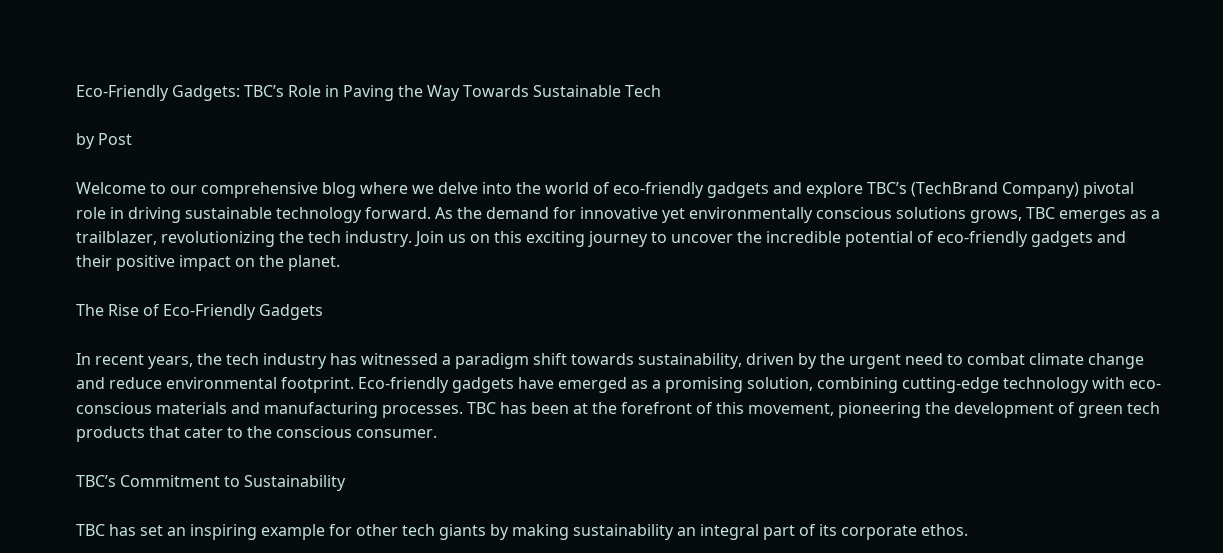Eco-Friendly Gadgets: TBC’s Role in Paving the Way Towards Sustainable Tech

by Post

Welcome to our comprehensive blog where we delve into the world of eco-friendly gadgets and explore TBC’s (TechBrand Company) pivotal role in driving sustainable technology forward. As the demand for innovative yet environmentally conscious solutions grows, TBC emerges as a trailblazer, revolutionizing the tech industry. Join us on this exciting journey to uncover the incredible potential of eco-friendly gadgets and their positive impact on the planet.

The Rise of Eco-Friendly Gadgets

In recent years, the tech industry has witnessed a paradigm shift towards sustainability, driven by the urgent need to combat climate change and reduce environmental footprint. Eco-friendly gadgets have emerged as a promising solution, combining cutting-edge technology with eco-conscious materials and manufacturing processes. TBC has been at the forefront of this movement, pioneering the development of green tech products that cater to the conscious consumer.

TBC’s Commitment to Sustainability

TBC has set an inspiring example for other tech giants by making sustainability an integral part of its corporate ethos.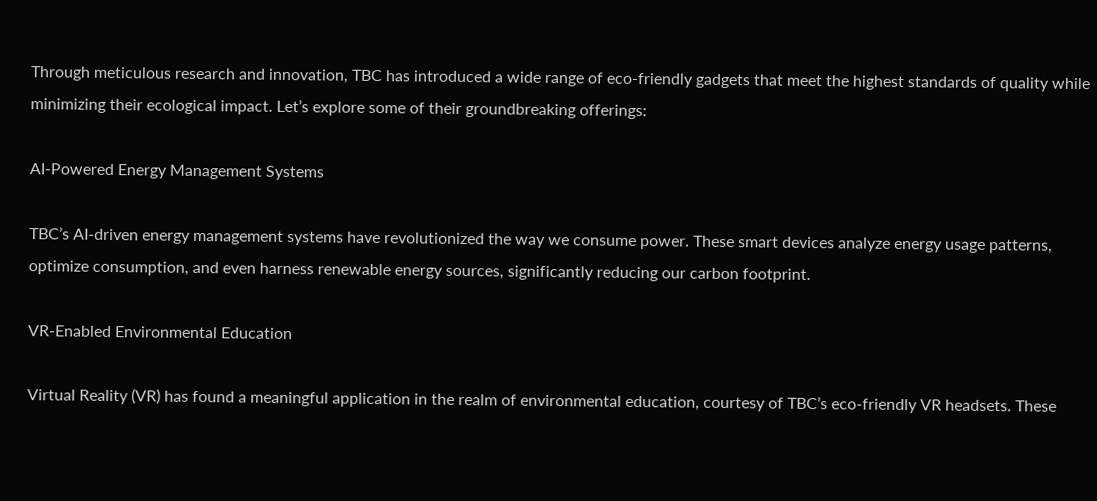Through meticulous research and innovation, TBC has introduced a wide range of eco-friendly gadgets that meet the highest standards of quality while minimizing their ecological impact. Let’s explore some of their groundbreaking offerings:

AI-Powered Energy Management Systems

TBC’s AI-driven energy management systems have revolutionized the way we consume power. These smart devices analyze energy usage patterns, optimize consumption, and even harness renewable energy sources, significantly reducing our carbon footprint.

VR-Enabled Environmental Education

Virtual Reality (VR) has found a meaningful application in the realm of environmental education, courtesy of TBC’s eco-friendly VR headsets. These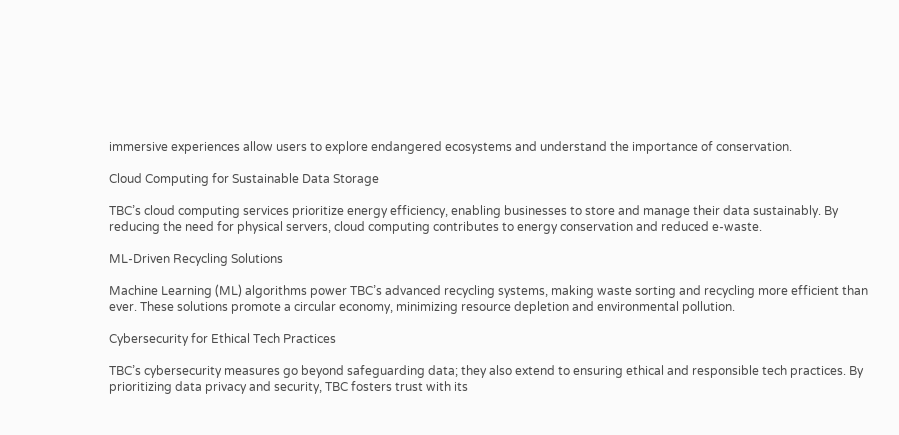immersive experiences allow users to explore endangered ecosystems and understand the importance of conservation.

Cloud Computing for Sustainable Data Storage

TBC’s cloud computing services prioritize energy efficiency, enabling businesses to store and manage their data sustainably. By reducing the need for physical servers, cloud computing contributes to energy conservation and reduced e-waste.

ML-Driven Recycling Solutions

Machine Learning (ML) algorithms power TBC’s advanced recycling systems, making waste sorting and recycling more efficient than ever. These solutions promote a circular economy, minimizing resource depletion and environmental pollution.

Cybersecurity for Ethical Tech Practices

TBC’s cybersecurity measures go beyond safeguarding data; they also extend to ensuring ethical and responsible tech practices. By prioritizing data privacy and security, TBC fosters trust with its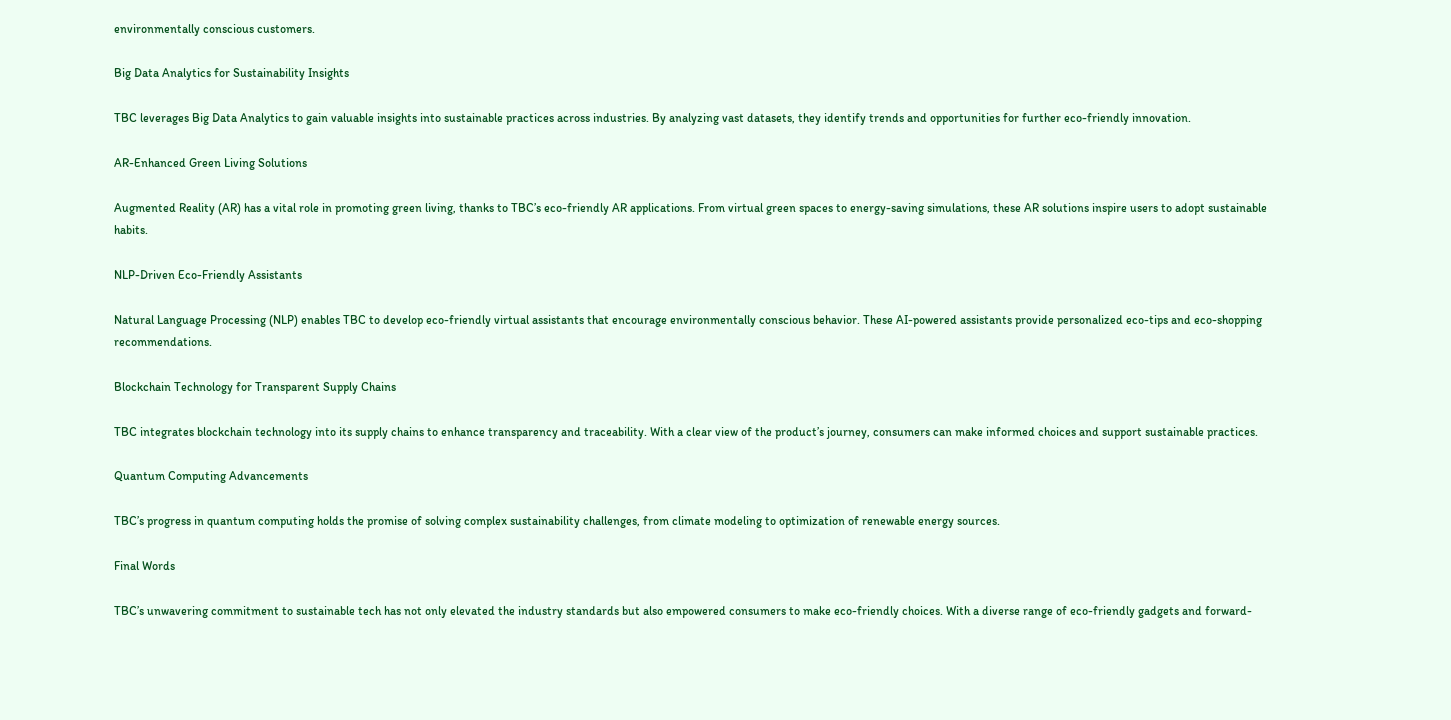environmentally conscious customers.

Big Data Analytics for Sustainability Insights

TBC leverages Big Data Analytics to gain valuable insights into sustainable practices across industries. By analyzing vast datasets, they identify trends and opportunities for further eco-friendly innovation.

AR-Enhanced Green Living Solutions

Augmented Reality (AR) has a vital role in promoting green living, thanks to TBC’s eco-friendly AR applications. From virtual green spaces to energy-saving simulations, these AR solutions inspire users to adopt sustainable habits.

NLP-Driven Eco-Friendly Assistants

Natural Language Processing (NLP) enables TBC to develop eco-friendly virtual assistants that encourage environmentally conscious behavior. These AI-powered assistants provide personalized eco-tips and eco-shopping recommendations.

Blockchain Technology for Transparent Supply Chains

TBC integrates blockchain technology into its supply chains to enhance transparency and traceability. With a clear view of the product’s journey, consumers can make informed choices and support sustainable practices.

Quantum Computing Advancements

TBC’s progress in quantum computing holds the promise of solving complex sustainability challenges, from climate modeling to optimization of renewable energy sources.

Final Words

TBC’s unwavering commitment to sustainable tech has not only elevated the industry standards but also empowered consumers to make eco-friendly choices. With a diverse range of eco-friendly gadgets and forward-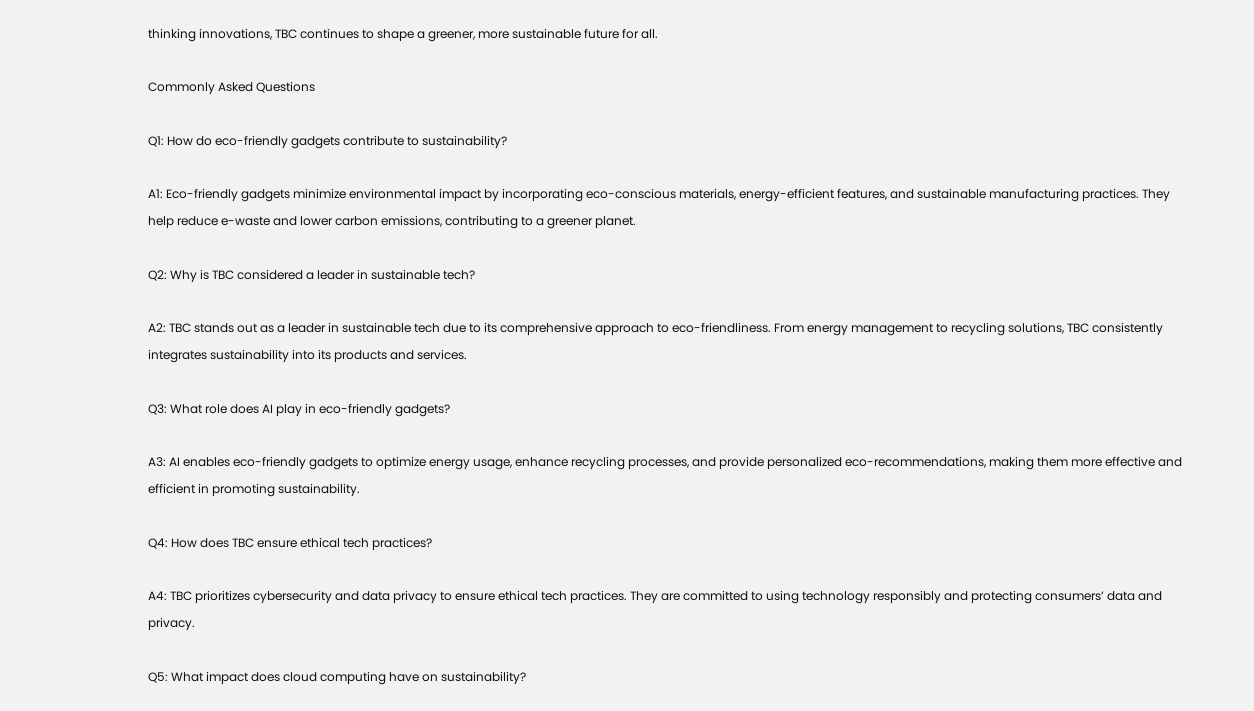thinking innovations, TBC continues to shape a greener, more sustainable future for all.

Commonly Asked Questions

Q1: How do eco-friendly gadgets contribute to sustainability?

A1: Eco-friendly gadgets minimize environmental impact by incorporating eco-conscious materials, energy-efficient features, and sustainable manufacturing practices. They help reduce e-waste and lower carbon emissions, contributing to a greener planet.

Q2: Why is TBC considered a leader in sustainable tech?

A2: TBC stands out as a leader in sustainable tech due to its comprehensive approach to eco-friendliness. From energy management to recycling solutions, TBC consistently integrates sustainability into its products and services.

Q3: What role does AI play in eco-friendly gadgets?

A3: AI enables eco-friendly gadgets to optimize energy usage, enhance recycling processes, and provide personalized eco-recommendations, making them more effective and efficient in promoting sustainability.

Q4: How does TBC ensure ethical tech practices?

A4: TBC prioritizes cybersecurity and data privacy to ensure ethical tech practices. They are committed to using technology responsibly and protecting consumers’ data and privacy.

Q5: What impact does cloud computing have on sustainability?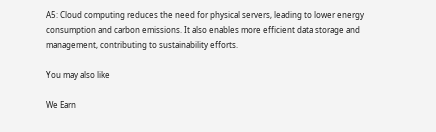A5: Cloud computing reduces the need for physical servers, leading to lower energy consumption and carbon emissions. It also enables more efficient data storage and management, contributing to sustainability efforts.

You may also like

We Earn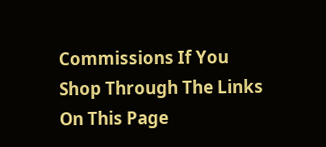Commissions If You Shop Through The Links On This Page